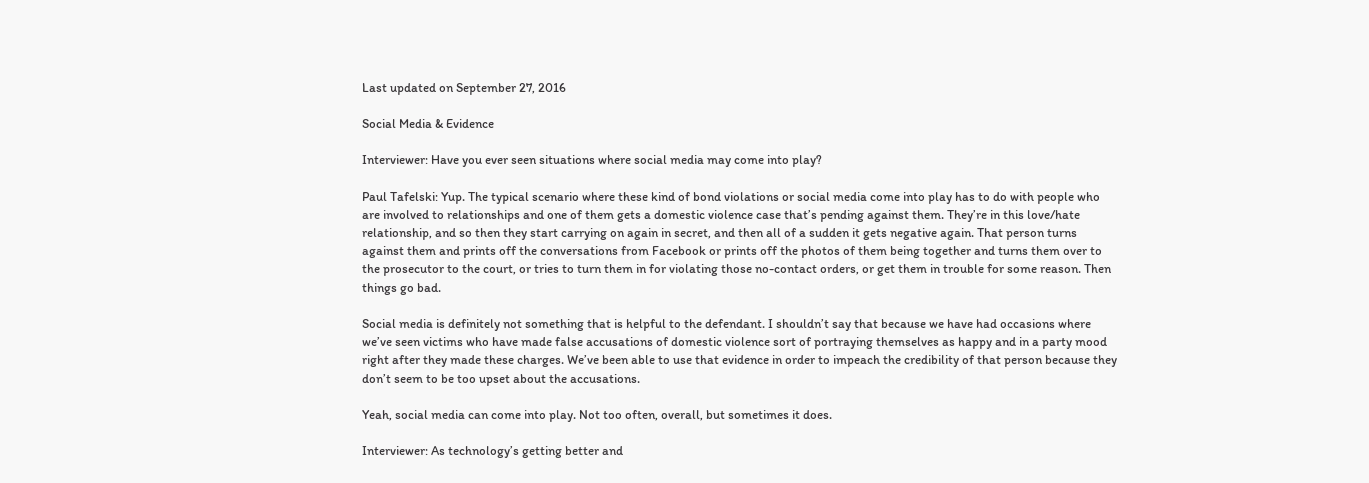Last updated on September 27, 2016

Social Media & Evidence

Interviewer: Have you ever seen situations where social media may come into play?

Paul Tafelski: Yup. The typical scenario where these kind of bond violations or social media come into play has to do with people who are involved to relationships and one of them gets a domestic violence case that’s pending against them. They’re in this love/hate relationship, and so then they start carrying on again in secret, and then all of a sudden it gets negative again. That person turns against them and prints off the conversations from Facebook or prints off the photos of them being together and turns them over to the prosecutor to the court, or tries to turn them in for violating those no-contact orders, or get them in trouble for some reason. Then things go bad.

Social media is definitely not something that is helpful to the defendant. I shouldn’t say that because we have had occasions where we’ve seen victims who have made false accusations of domestic violence sort of portraying themselves as happy and in a party mood right after they made these charges. We’ve been able to use that evidence in order to impeach the credibility of that person because they don’t seem to be too upset about the accusations.

Yeah, social media can come into play. Not too often, overall, but sometimes it does.

Interviewer: As technology’s getting better and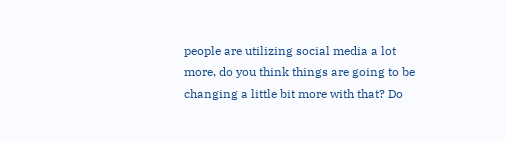people are utilizing social media a lot more, do you think things are going to be changing a little bit more with that? Do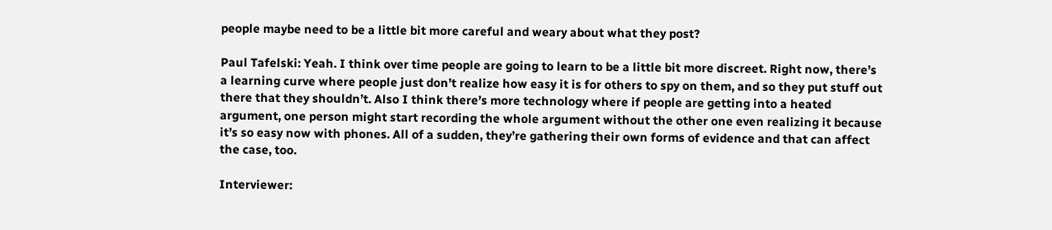people maybe need to be a little bit more careful and weary about what they post?

Paul Tafelski: Yeah. I think over time people are going to learn to be a little bit more discreet. Right now, there’s a learning curve where people just don’t realize how easy it is for others to spy on them, and so they put stuff out there that they shouldn’t. Also I think there’s more technology where if people are getting into a heated argument, one person might start recording the whole argument without the other one even realizing it because it’s so easy now with phones. All of a sudden, they’re gathering their own forms of evidence and that can affect the case, too.

Interviewer: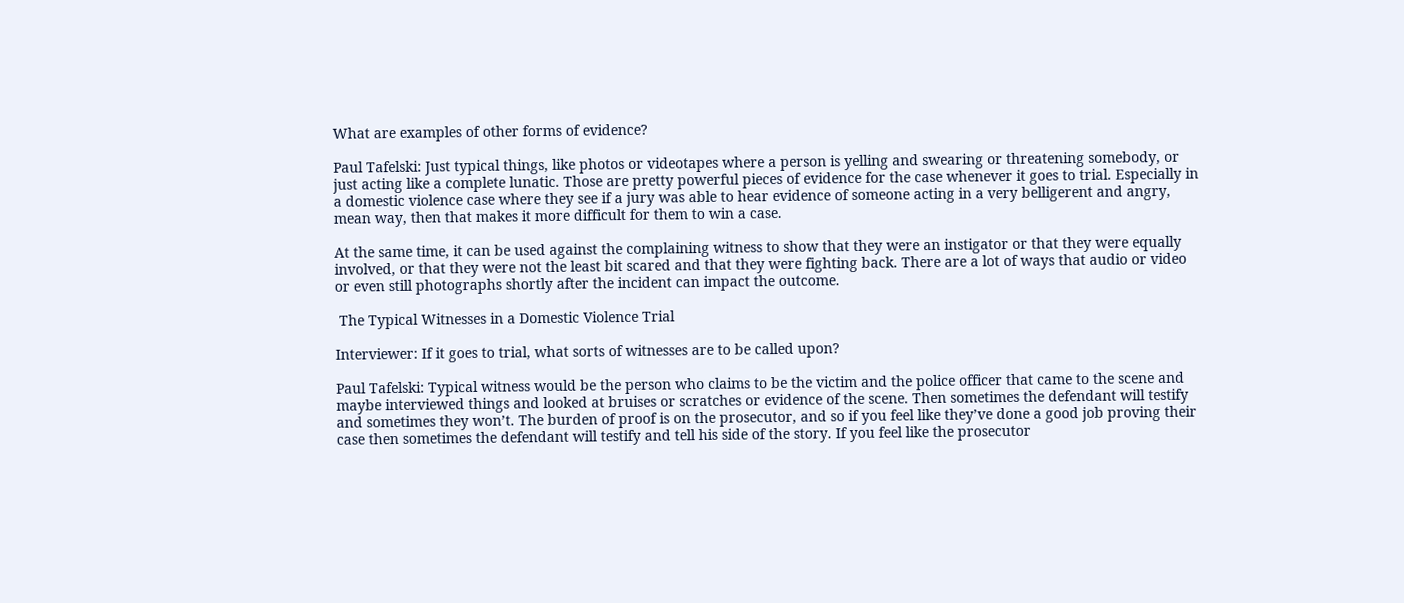What are examples of other forms of evidence?

Paul Tafelski: Just typical things, like photos or videotapes where a person is yelling and swearing or threatening somebody, or just acting like a complete lunatic. Those are pretty powerful pieces of evidence for the case whenever it goes to trial. Especially in a domestic violence case where they see if a jury was able to hear evidence of someone acting in a very belligerent and angry, mean way, then that makes it more difficult for them to win a case.

At the same time, it can be used against the complaining witness to show that they were an instigator or that they were equally involved, or that they were not the least bit scared and that they were fighting back. There are a lot of ways that audio or video or even still photographs shortly after the incident can impact the outcome.

 The Typical Witnesses in a Domestic Violence Trial

Interviewer: If it goes to trial, what sorts of witnesses are to be called upon?

Paul Tafelski: Typical witness would be the person who claims to be the victim and the police officer that came to the scene and maybe interviewed things and looked at bruises or scratches or evidence of the scene. Then sometimes the defendant will testify and sometimes they won’t. The burden of proof is on the prosecutor, and so if you feel like they’ve done a good job proving their case then sometimes the defendant will testify and tell his side of the story. If you feel like the prosecutor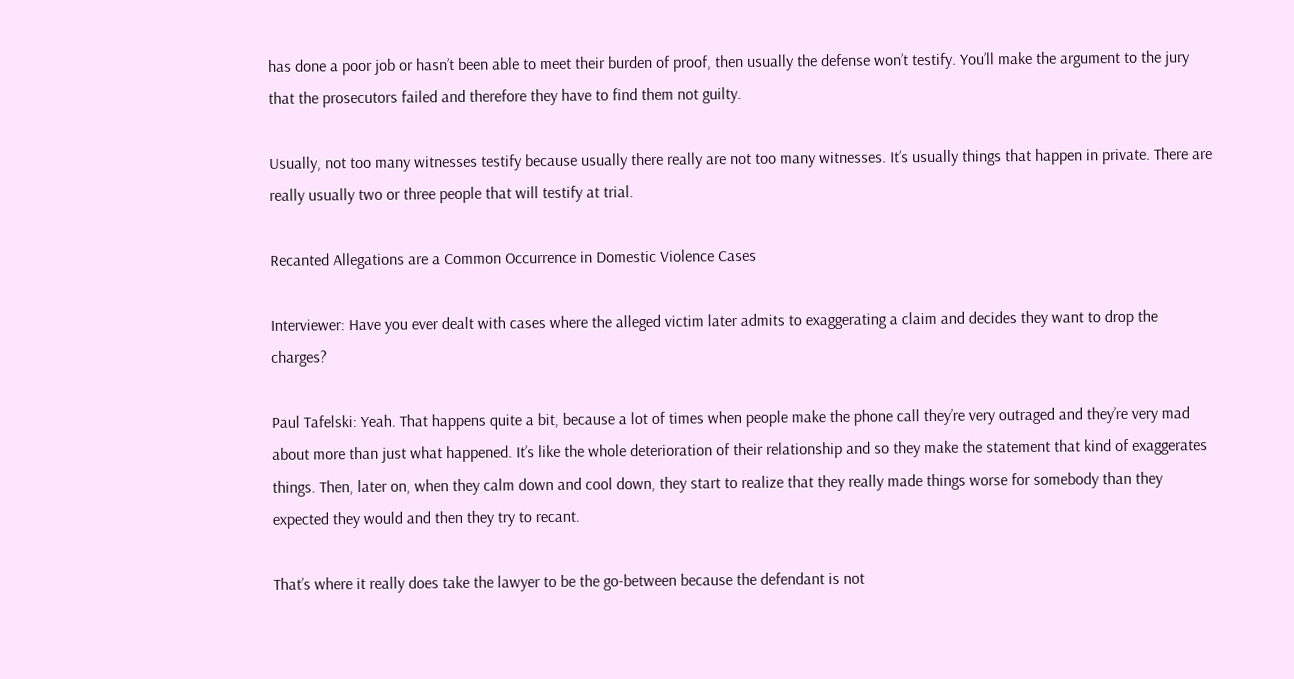has done a poor job or hasn’t been able to meet their burden of proof, then usually the defense won’t testify. You’ll make the argument to the jury that the prosecutors failed and therefore they have to find them not guilty.

Usually, not too many witnesses testify because usually there really are not too many witnesses. It’s usually things that happen in private. There are really usually two or three people that will testify at trial.

Recanted Allegations are a Common Occurrence in Domestic Violence Cases

Interviewer: Have you ever dealt with cases where the alleged victim later admits to exaggerating a claim and decides they want to drop the charges?

Paul Tafelski: Yeah. That happens quite a bit, because a lot of times when people make the phone call they’re very outraged and they’re very mad about more than just what happened. It’s like the whole deterioration of their relationship and so they make the statement that kind of exaggerates things. Then, later on, when they calm down and cool down, they start to realize that they really made things worse for somebody than they expected they would and then they try to recant.

That’s where it really does take the lawyer to be the go-between because the defendant is not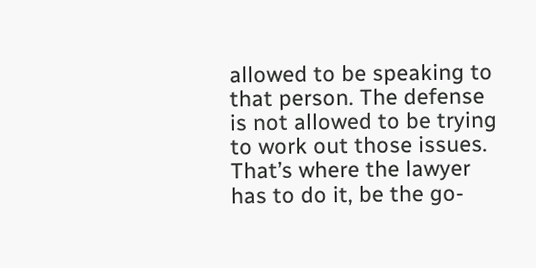allowed to be speaking to that person. The defense is not allowed to be trying to work out those issues. That’s where the lawyer has to do it, be the go-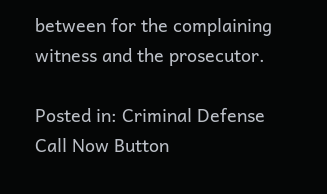between for the complaining witness and the prosecutor.

Posted in: Criminal Defense
Call Now Button